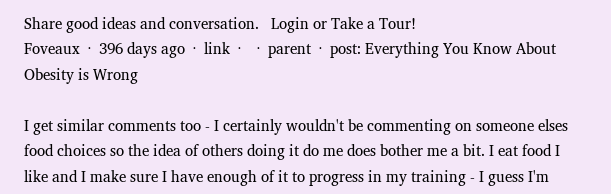Share good ideas and conversation.   Login or Take a Tour!
Foveaux  ·  396 days ago  ·  link  ·    ·  parent  ·  post: Everything You Know About Obesity is Wrong

I get similar comments too - I certainly wouldn't be commenting on someone elses food choices so the idea of others doing it do me does bother me a bit. I eat food I like and I make sure I have enough of it to progress in my training - I guess I'm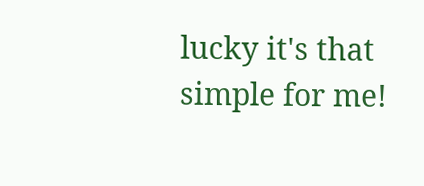lucky it's that simple for me!